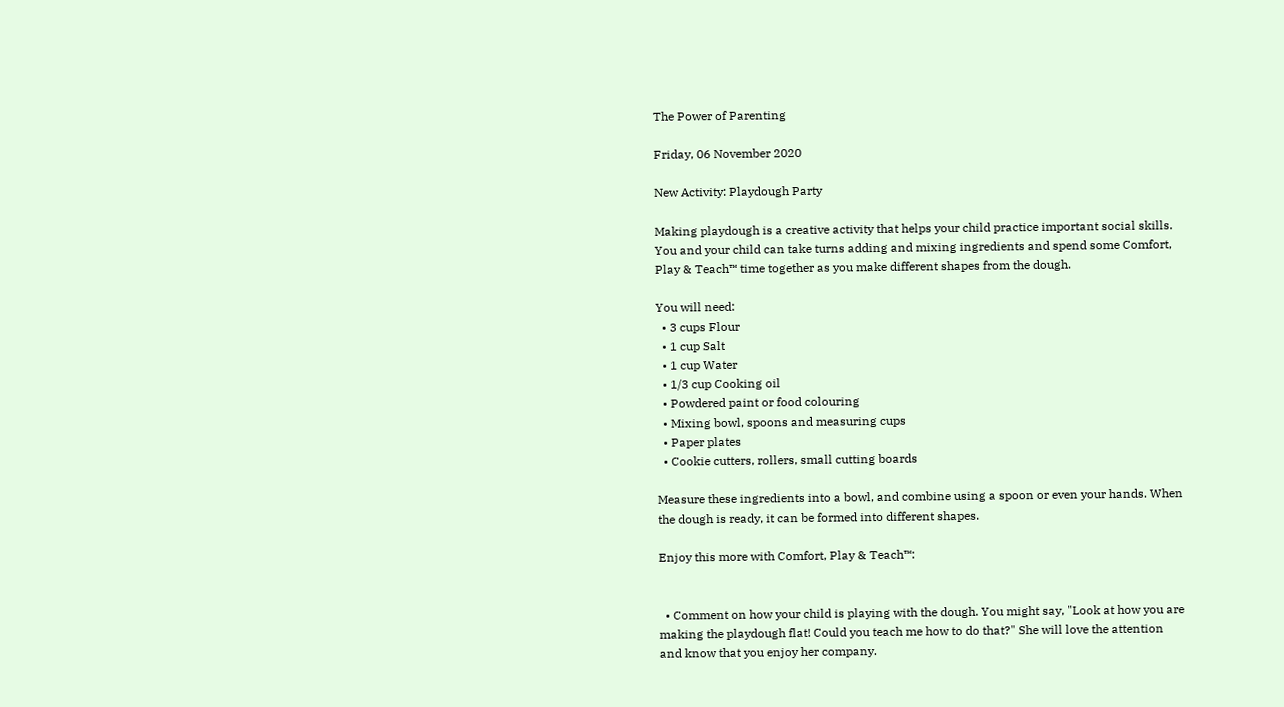The Power of Parenting

Friday, 06 November 2020

New Activity: Playdough Party

Making playdough is a creative activity that helps your child practice important social skills. You and your child can take turns adding and mixing ingredients and spend some Comfort, Play & Teach™ time together as you make different shapes from the dough.

You will need:
  • 3 cups Flour
  • 1 cup Salt
  • 1 cup Water
  • 1/3 cup Cooking oil
  • Powdered paint or food colouring
  • Mixing bowl, spoons and measuring cups
  • Paper plates
  • Cookie cutters, rollers, small cutting boards

Measure these ingredients into a bowl, and combine using a spoon or even your hands. When the dough is ready, it can be formed into different shapes.

Enjoy this more with Comfort, Play & Teach™:


  • Comment on how your child is playing with the dough. You might say, "Look at how you are making the playdough flat! Could you teach me how to do that?" She will love the attention and know that you enjoy her company.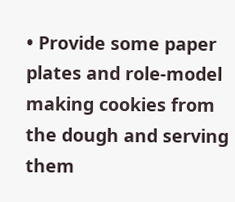• Provide some paper plates and role-model making cookies from the dough and serving them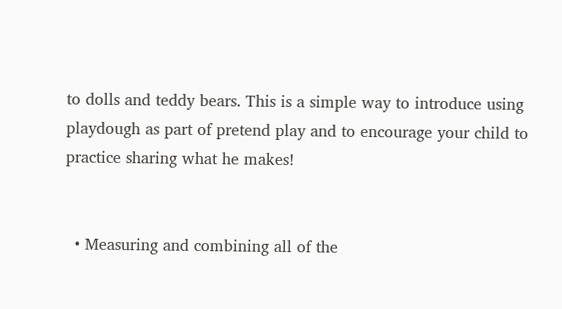to dolls and teddy bears. This is a simple way to introduce using playdough as part of pretend play and to encourage your child to practice sharing what he makes!


  • Measuring and combining all of the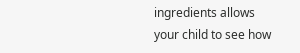ingredients allows your child to see how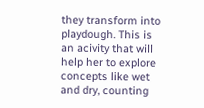they transform into playdough. This is an acivity that will help her to explore concepts like wet and dry, counting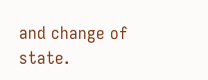and change of state.